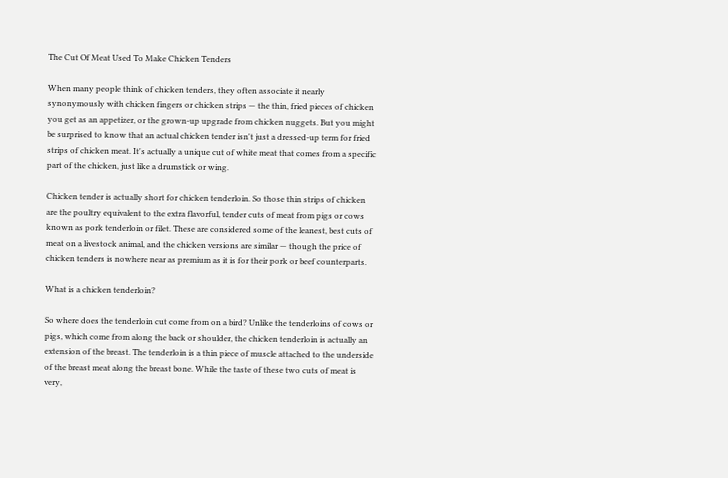The Cut Of Meat Used To Make Chicken Tenders

When many people think of chicken tenders, they often associate it nearly synonymously with chicken fingers or chicken strips — the thin, fried pieces of chicken you get as an appetizer, or the grown-up upgrade from chicken nuggets. But you might be surprised to know that an actual chicken tender isn't just a dressed-up term for fried strips of chicken meat. It's actually a unique cut of white meat that comes from a specific part of the chicken, just like a drumstick or wing.

Chicken tender is actually short for chicken tenderloin. So those thin strips of chicken are the poultry equivalent to the extra flavorful, tender cuts of meat from pigs or cows known as pork tenderloin or filet. These are considered some of the leanest, best cuts of meat on a livestock animal, and the chicken versions are similar — though the price of chicken tenders is nowhere near as premium as it is for their pork or beef counterparts.

What is a chicken tenderloin?

So where does the tenderloin cut come from on a bird? Unlike the tenderloins of cows or pigs, which come from along the back or shoulder, the chicken tenderloin is actually an extension of the breast. The tenderloin is a thin piece of muscle attached to the underside of the breast meat along the breast bone. While the taste of these two cuts of meat is very,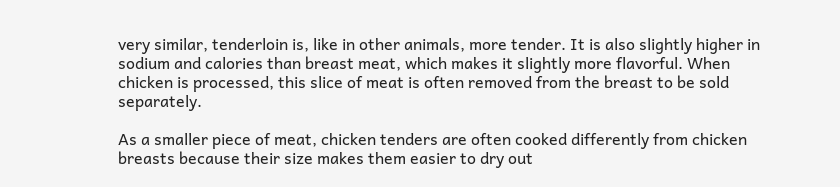very similar, tenderloin is, like in other animals, more tender. It is also slightly higher in sodium and calories than breast meat, which makes it slightly more flavorful. When chicken is processed, this slice of meat is often removed from the breast to be sold separately.

As a smaller piece of meat, chicken tenders are often cooked differently from chicken breasts because their size makes them easier to dry out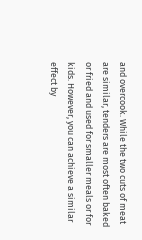and overcook. While the two cuts of meat are similar, tenders are most often baked or fried and used for smaller meals or for kids. However, you can achieve a similar effect by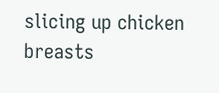slicing up chicken breasts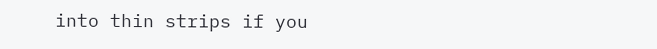into thin strips if you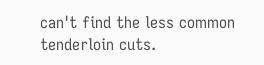can't find the less common tenderloin cuts.